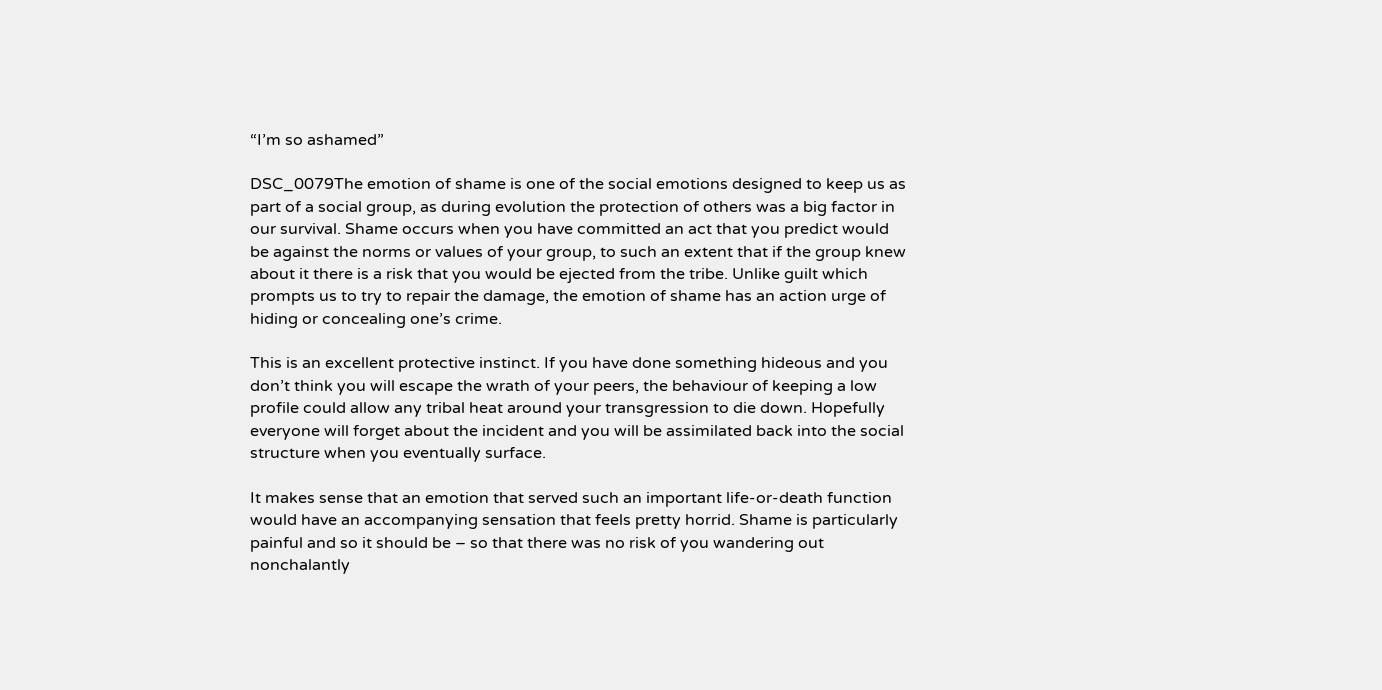“I’m so ashamed”

DSC_0079The emotion of shame is one of the social emotions designed to keep us as part of a social group, as during evolution the protection of others was a big factor in our survival. Shame occurs when you have committed an act that you predict would be against the norms or values of your group, to such an extent that if the group knew about it there is a risk that you would be ejected from the tribe. Unlike guilt which prompts us to try to repair the damage, the emotion of shame has an action urge of hiding or concealing one’s crime.

This is an excellent protective instinct. If you have done something hideous and you don’t think you will escape the wrath of your peers, the behaviour of keeping a low profile could allow any tribal heat around your transgression to die down. Hopefully everyone will forget about the incident and you will be assimilated back into the social structure when you eventually surface.

It makes sense that an emotion that served such an important life-or-death function would have an accompanying sensation that feels pretty horrid. Shame is particularly painful and so it should be – so that there was no risk of you wandering out nonchalantly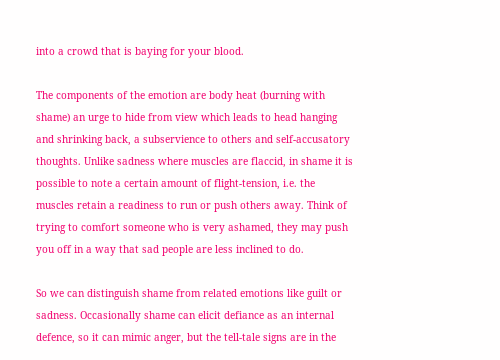into a crowd that is baying for your blood.

The components of the emotion are body heat (burning with shame) an urge to hide from view which leads to head hanging and shrinking back, a subservience to others and self-accusatory thoughts. Unlike sadness where muscles are flaccid, in shame it is possible to note a certain amount of flight-tension, i.e. the muscles retain a readiness to run or push others away. Think of trying to comfort someone who is very ashamed, they may push you off in a way that sad people are less inclined to do.

So we can distinguish shame from related emotions like guilt or sadness. Occasionally shame can elicit defiance as an internal defence, so it can mimic anger, but the tell-tale signs are in the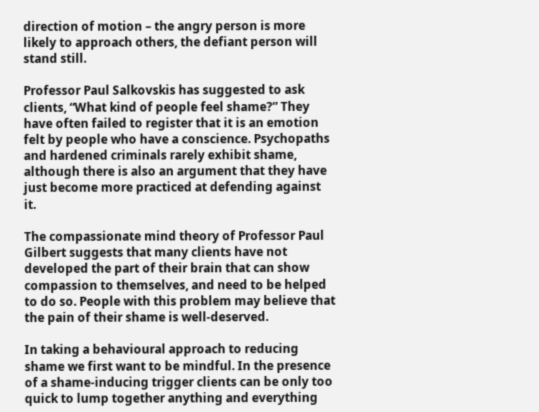direction of motion – the angry person is more likely to approach others, the defiant person will stand still.

Professor Paul Salkovskis has suggested to ask clients, “What kind of people feel shame?” They have often failed to register that it is an emotion felt by people who have a conscience. Psychopaths and hardened criminals rarely exhibit shame, although there is also an argument that they have just become more practiced at defending against it.

The compassionate mind theory of Professor Paul Gilbert suggests that many clients have not developed the part of their brain that can show compassion to themselves, and need to be helped to do so. People with this problem may believe that the pain of their shame is well-deserved.

In taking a behavioural approach to reducing shame we first want to be mindful. In the presence of a shame-inducing trigger clients can be only too quick to lump together anything and everything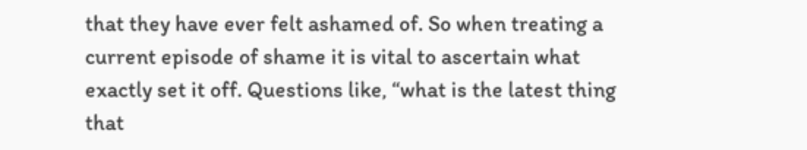that they have ever felt ashamed of. So when treating a current episode of shame it is vital to ascertain what exactly set it off. Questions like, “what is the latest thing that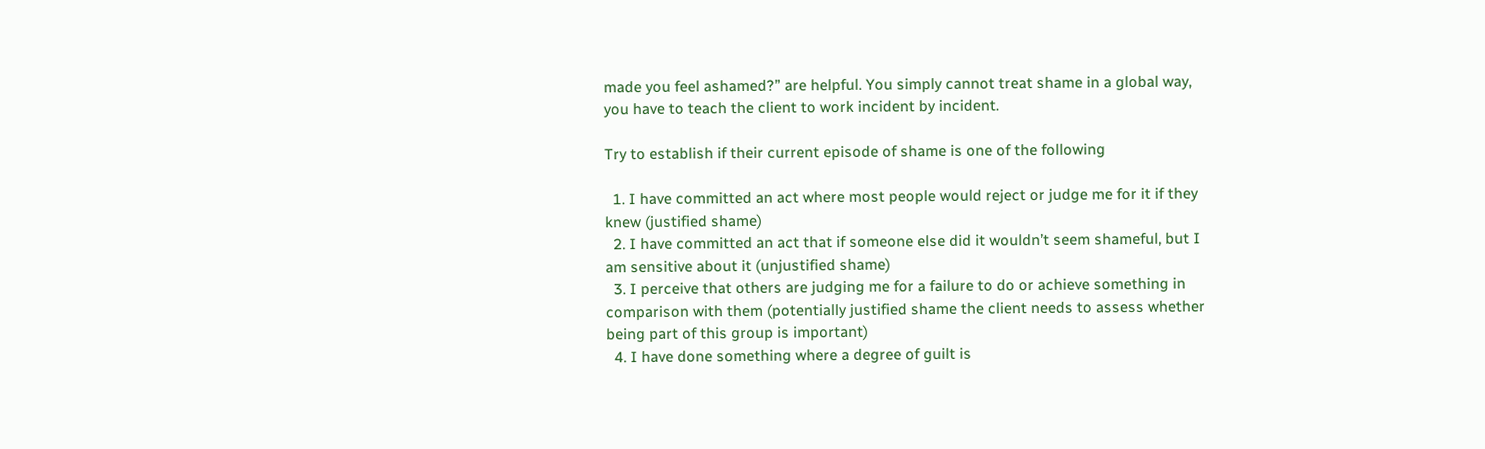made you feel ashamed?” are helpful. You simply cannot treat shame in a global way, you have to teach the client to work incident by incident.

Try to establish if their current episode of shame is one of the following

  1. I have committed an act where most people would reject or judge me for it if they knew (justified shame)
  2. I have committed an act that if someone else did it wouldn’t seem shameful, but I am sensitive about it (unjustified shame)
  3. I perceive that others are judging me for a failure to do or achieve something in comparison with them (potentially justified shame the client needs to assess whether being part of this group is important)
  4. I have done something where a degree of guilt is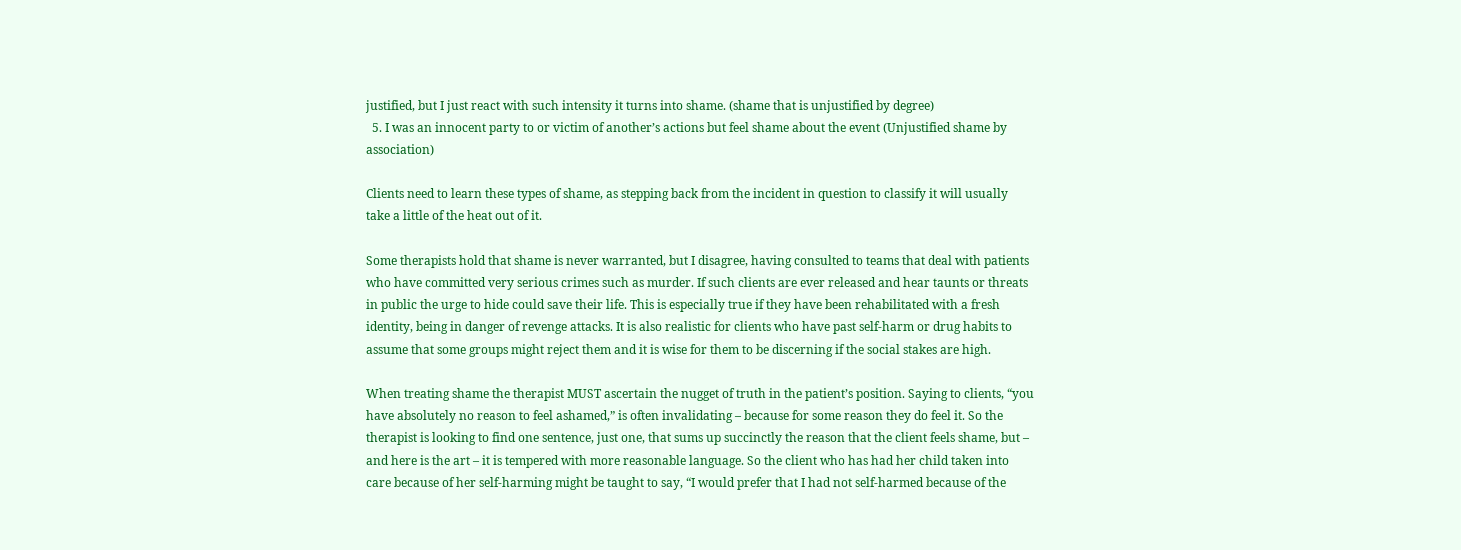justified, but I just react with such intensity it turns into shame. (shame that is unjustified by degree)
  5. I was an innocent party to or victim of another’s actions but feel shame about the event (Unjustified shame by association)

Clients need to learn these types of shame, as stepping back from the incident in question to classify it will usually take a little of the heat out of it.

Some therapists hold that shame is never warranted, but I disagree, having consulted to teams that deal with patients who have committed very serious crimes such as murder. If such clients are ever released and hear taunts or threats in public the urge to hide could save their life. This is especially true if they have been rehabilitated with a fresh identity, being in danger of revenge attacks. It is also realistic for clients who have past self-harm or drug habits to assume that some groups might reject them and it is wise for them to be discerning if the social stakes are high.

When treating shame the therapist MUST ascertain the nugget of truth in the patient’s position. Saying to clients, “you have absolutely no reason to feel ashamed,” is often invalidating – because for some reason they do feel it. So the therapist is looking to find one sentence, just one, that sums up succinctly the reason that the client feels shame, but – and here is the art – it is tempered with more reasonable language. So the client who has had her child taken into care because of her self-harming might be taught to say, “I would prefer that I had not self-harmed because of the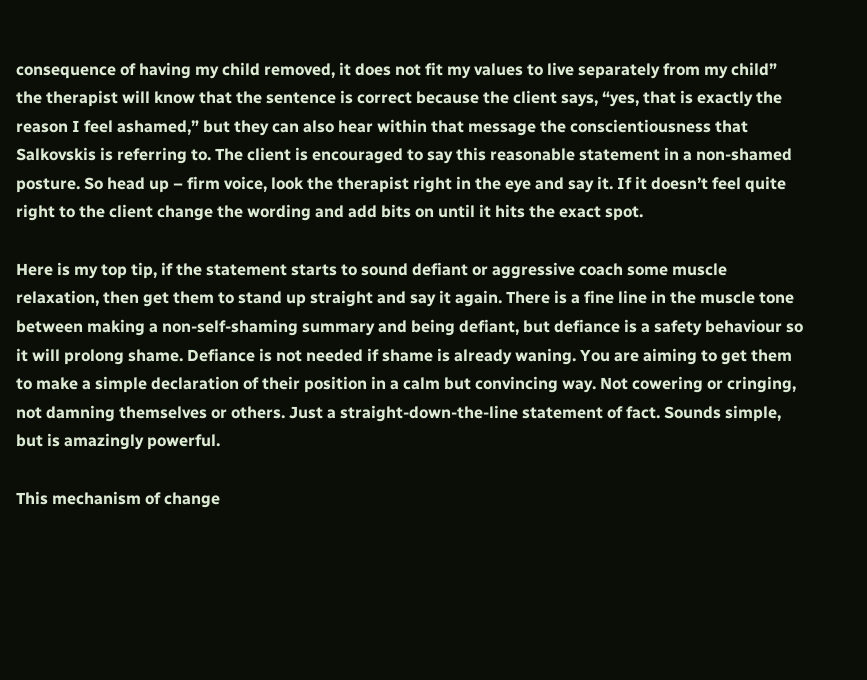consequence of having my child removed, it does not fit my values to live separately from my child” the therapist will know that the sentence is correct because the client says, “yes, that is exactly the reason I feel ashamed,” but they can also hear within that message the conscientiousness that Salkovskis is referring to. The client is encouraged to say this reasonable statement in a non-shamed posture. So head up – firm voice, look the therapist right in the eye and say it. If it doesn’t feel quite right to the client change the wording and add bits on until it hits the exact spot.

Here is my top tip, if the statement starts to sound defiant or aggressive coach some muscle relaxation, then get them to stand up straight and say it again. There is a fine line in the muscle tone between making a non-self-shaming summary and being defiant, but defiance is a safety behaviour so it will prolong shame. Defiance is not needed if shame is already waning. You are aiming to get them to make a simple declaration of their position in a calm but convincing way. Not cowering or cringing, not damning themselves or others. Just a straight-down-the-line statement of fact. Sounds simple, but is amazingly powerful.

This mechanism of change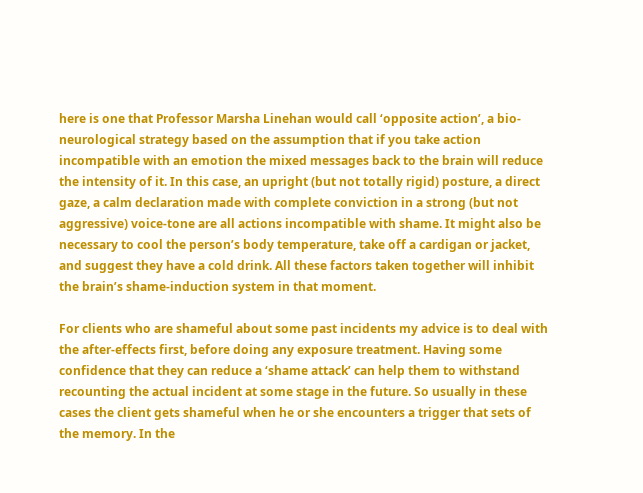here is one that Professor Marsha Linehan would call ‘opposite action’, a bio-neurological strategy based on the assumption that if you take action incompatible with an emotion the mixed messages back to the brain will reduce the intensity of it. In this case, an upright (but not totally rigid) posture, a direct gaze, a calm declaration made with complete conviction in a strong (but not aggressive) voice-tone are all actions incompatible with shame. It might also be necessary to cool the person’s body temperature, take off a cardigan or jacket, and suggest they have a cold drink. All these factors taken together will inhibit the brain’s shame-induction system in that moment.

For clients who are shameful about some past incidents my advice is to deal with the after-effects first, before doing any exposure treatment. Having some confidence that they can reduce a ‘shame attack’ can help them to withstand recounting the actual incident at some stage in the future. So usually in these cases the client gets shameful when he or she encounters a trigger that sets of the memory. In the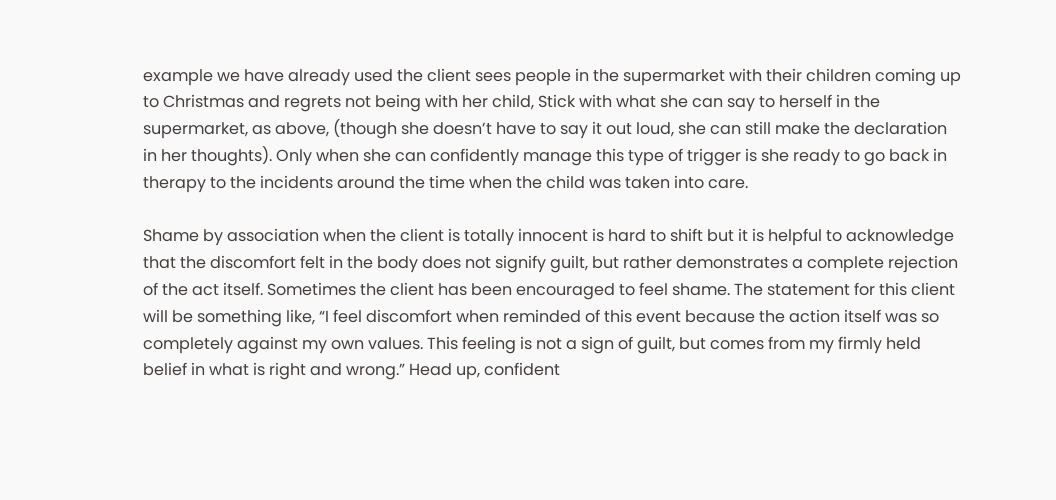example we have already used the client sees people in the supermarket with their children coming up to Christmas and regrets not being with her child, Stick with what she can say to herself in the supermarket, as above, (though she doesn’t have to say it out loud, she can still make the declaration in her thoughts). Only when she can confidently manage this type of trigger is she ready to go back in therapy to the incidents around the time when the child was taken into care.

Shame by association when the client is totally innocent is hard to shift but it is helpful to acknowledge that the discomfort felt in the body does not signify guilt, but rather demonstrates a complete rejection of the act itself. Sometimes the client has been encouraged to feel shame. The statement for this client will be something like, “I feel discomfort when reminded of this event because the action itself was so completely against my own values. This feeling is not a sign of guilt, but comes from my firmly held belief in what is right and wrong.” Head up, confident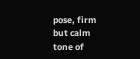pose, firm but calm tone of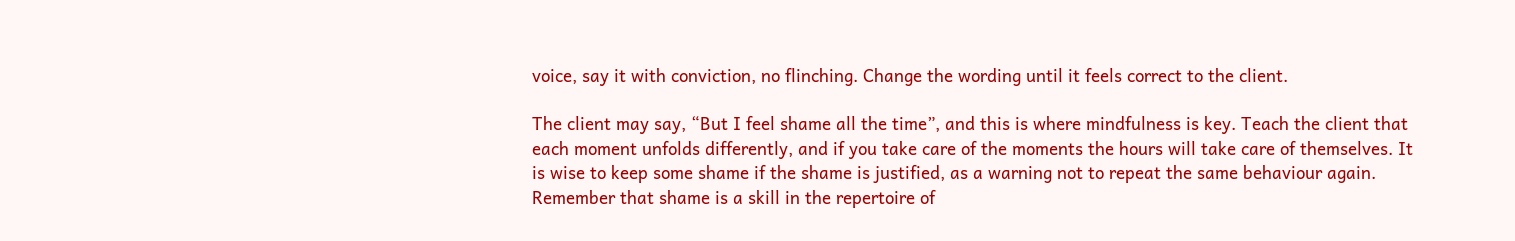voice, say it with conviction, no flinching. Change the wording until it feels correct to the client.

The client may say, “But I feel shame all the time”, and this is where mindfulness is key. Teach the client that each moment unfolds differently, and if you take care of the moments the hours will take care of themselves. It is wise to keep some shame if the shame is justified, as a warning not to repeat the same behaviour again. Remember that shame is a skill in the repertoire of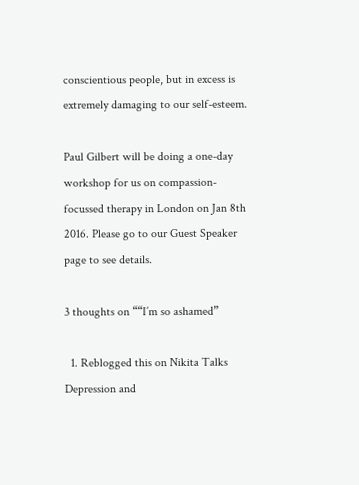conscientious people, but in excess is extremely damaging to our self-esteem.

Paul Gilbert will be doing a one-day workshop for us on compassion-focussed therapy in London on Jan 8th 2016. Please go to our Guest Speaker page to see details.

3 thoughts on ““I’m so ashamed”

  1. Reblogged this on Nikita Talks Depression and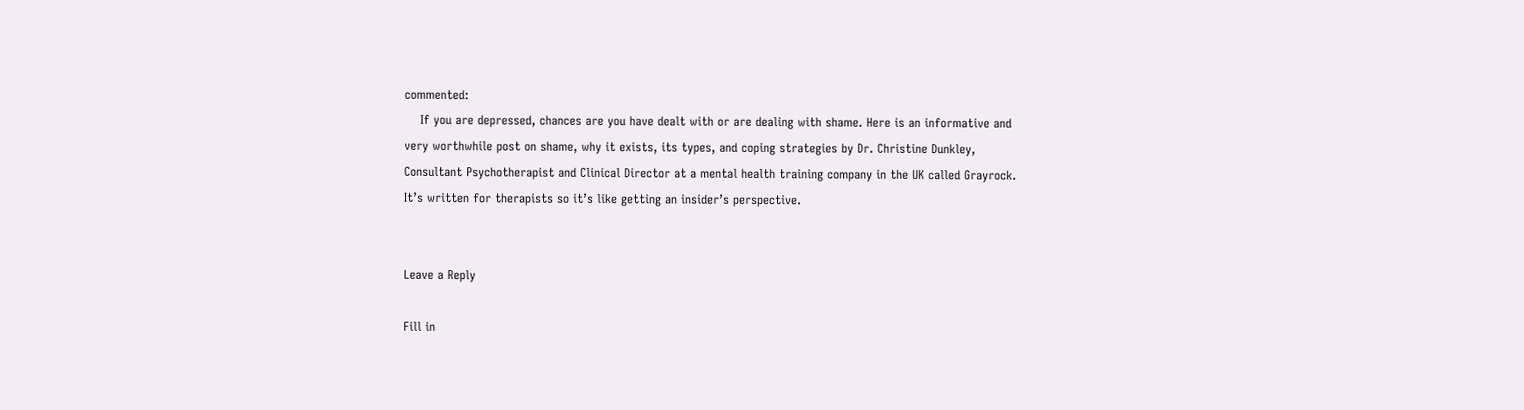commented:
    If you are depressed, chances are you have dealt with or are dealing with shame. Here is an informative and very worthwhile post on shame, why it exists, its types, and coping strategies by Dr. Christine Dunkley, Consultant Psychotherapist and Clinical Director at a mental health training company in the UK called Grayrock. It’s written for therapists so it’s like getting an insider’s perspective.


Leave a Reply

Fill in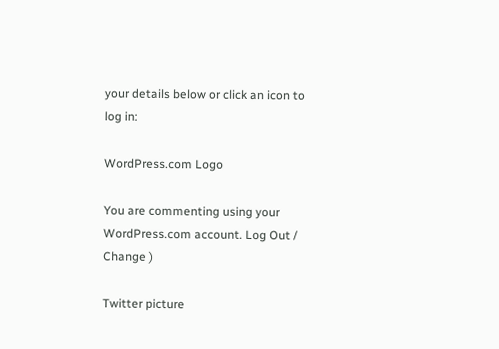your details below or click an icon to log in:

WordPress.com Logo

You are commenting using your WordPress.com account. Log Out /  Change )

Twitter picture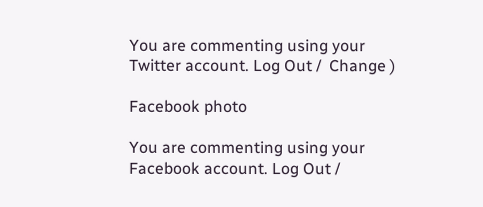You are commenting using your Twitter account. Log Out /  Change )

Facebook photo

You are commenting using your Facebook account. Log Out /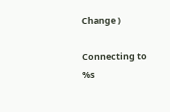Change )

Connecting to %s